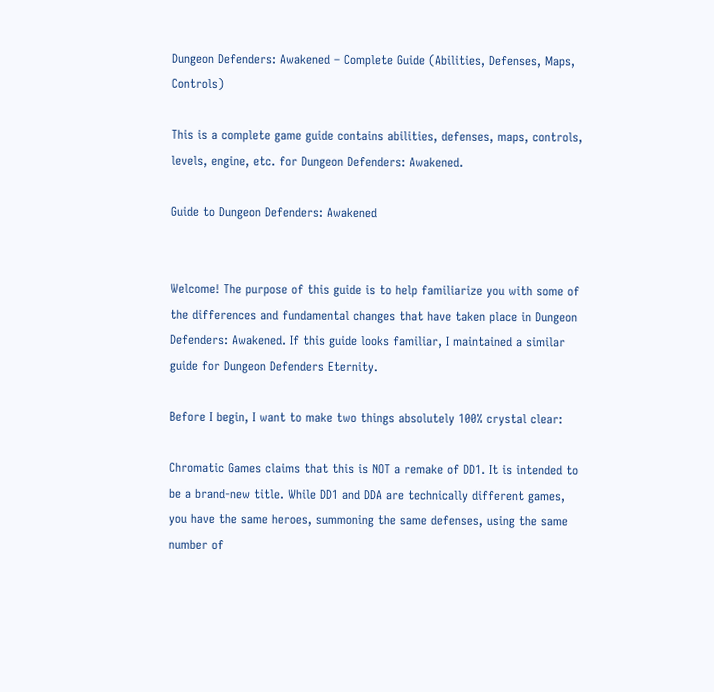Dungeon Defenders: Awakened – Complete Guide (Abilities, Defenses, Maps, Controls)

This is a complete game guide contains abilities, defenses, maps, controls, levels, engine, etc. for Dungeon Defenders: Awakened.

Guide to Dungeon Defenders: Awakened


Welcome! The purpose of this guide is to help familiarize you with some of the differences and fundamental changes that have taken place in Dungeon Defenders: Awakened. If this guide looks familiar, I maintained a similar guide for Dungeon Defenders Eternity.

Before I begin, I want to make two things absolutely 100% crystal clear:

Chromatic Games claims that this is NOT a remake of DD1. It is intended to be a brand-new title. While DD1 and DDA are technically different games, you have the same heroes, summoning the same defenses, using the same number of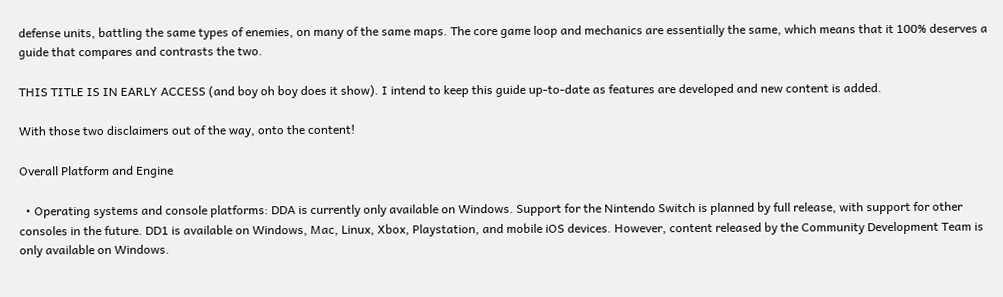defense units, battling the same types of enemies, on many of the same maps. The core game loop and mechanics are essentially the same, which means that it 100% deserves a guide that compares and contrasts the two.

THIS TITLE IS IN EARLY ACCESS (and boy oh boy does it show). I intend to keep this guide up-to-date as features are developed and new content is added.

With those two disclaimers out of the way, onto the content!

Overall Platform and Engine

  • Operating systems and console platforms: DDA is currently only available on Windows. Support for the Nintendo Switch is planned by full release, with support for other consoles in the future. DD1 is available on Windows, Mac, Linux, Xbox, Playstation, and mobile iOS devices. However, content released by the Community Development Team is only available on Windows.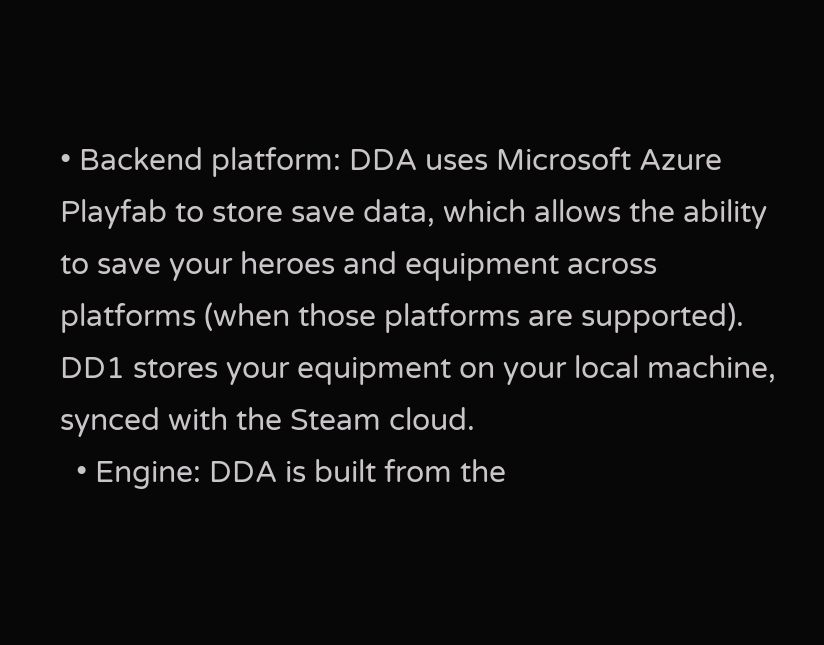• Backend platform: DDA uses Microsoft Azure Playfab to store save data, which allows the ability to save your heroes and equipment across platforms (when those platforms are supported). DD1 stores your equipment on your local machine, synced with the Steam cloud.
  • Engine: DDA is built from the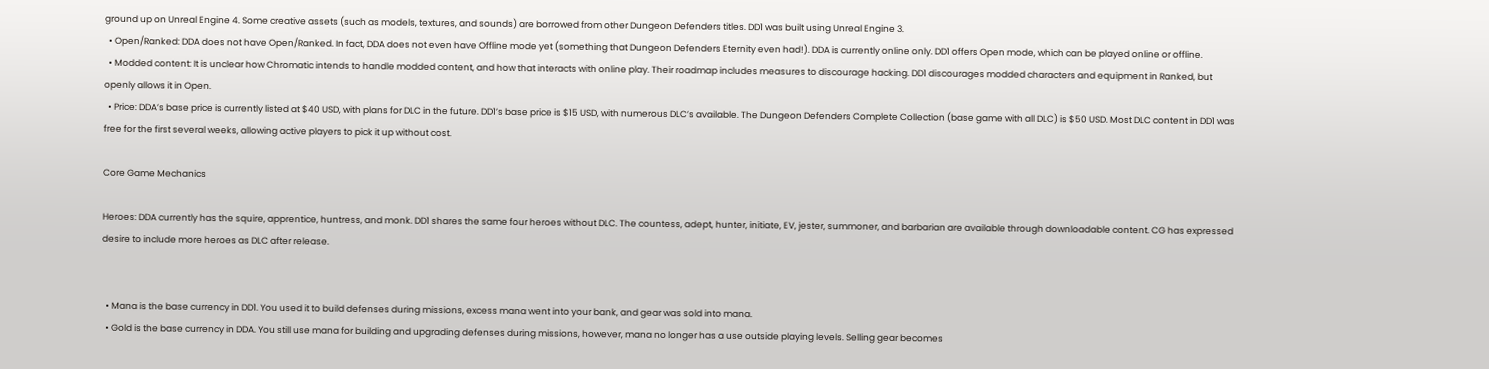ground up on Unreal Engine 4. Some creative assets (such as models, textures, and sounds) are borrowed from other Dungeon Defenders titles. DD1 was built using Unreal Engine 3.
  • Open/Ranked: DDA does not have Open/Ranked. In fact, DDA does not even have Offline mode yet (something that Dungeon Defenders Eternity even had!). DDA is currently online only. DD1 offers Open mode, which can be played online or offline.
  • Modded content: It is unclear how Chromatic intends to handle modded content, and how that interacts with online play. Their roadmap includes measures to discourage hacking. DD1 discourages modded characters and equipment in Ranked, but openly allows it in Open.
  • Price: DDA’s base price is currently listed at $40 USD, with plans for DLC in the future. DD1’s base price is $15 USD, with numerous DLC’s available. The Dungeon Defenders Complete Collection (base game with all DLC) is $50 USD. Most DLC content in DD1 was free for the first several weeks, allowing active players to pick it up without cost.

Core Game Mechanics

Heroes: DDA currently has the squire, apprentice, huntress, and monk. DD1 shares the same four heroes without DLC. The countess, adept, hunter, initiate, EV, jester, summoner, and barbarian are available through downloadable content. CG has expressed desire to include more heroes as DLC after release.


  • Mana is the base currency in DD1. You used it to build defenses during missions, excess mana went into your bank, and gear was sold into mana.
  • Gold is the base currency in DDA. You still use mana for building and upgrading defenses during missions, however, mana no longer has a use outside playing levels. Selling gear becomes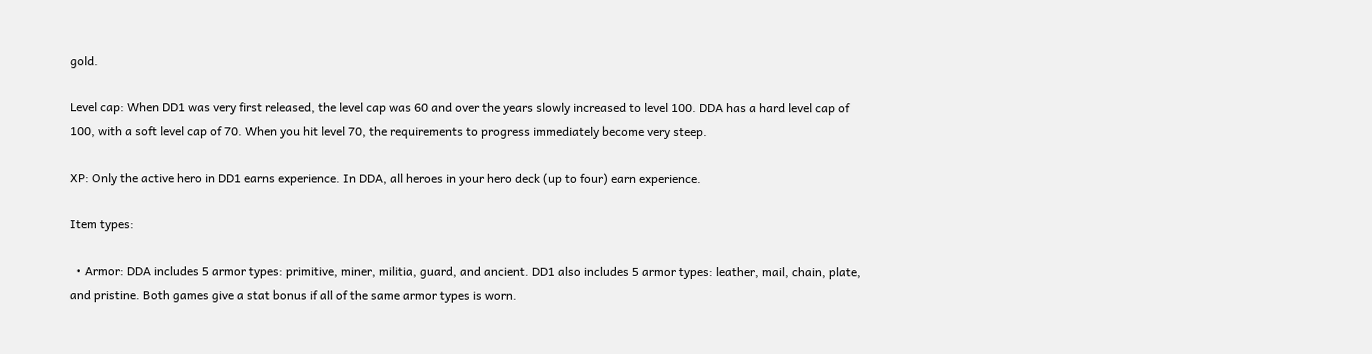gold.

Level cap: When DD1 was very first released, the level cap was 60 and over the years slowly increased to level 100. DDA has a hard level cap of 100, with a soft level cap of 70. When you hit level 70, the requirements to progress immediately become very steep.

XP: Only the active hero in DD1 earns experience. In DDA, all heroes in your hero deck (up to four) earn experience.

Item types:

  • Armor: DDA includes 5 armor types: primitive, miner, militia, guard, and ancient. DD1 also includes 5 armor types: leather, mail, chain, plate, and pristine. Both games give a stat bonus if all of the same armor types is worn.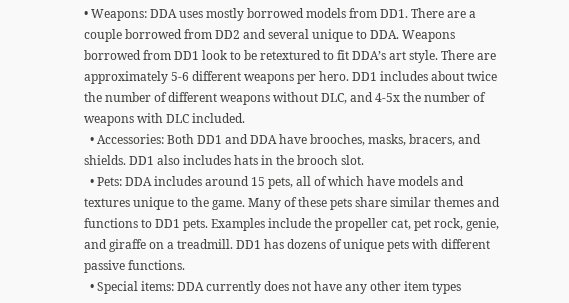• Weapons: DDA uses mostly borrowed models from DD1. There are a couple borrowed from DD2 and several unique to DDA. Weapons borrowed from DD1 look to be retextured to fit DDA’s art style. There are approximately 5-6 different weapons per hero. DD1 includes about twice the number of different weapons without DLC, and 4-5x the number of weapons with DLC included.
  • Accessories: Both DD1 and DDA have brooches, masks, bracers, and shields. DD1 also includes hats in the brooch slot.
  • Pets: DDA includes around 15 pets, all of which have models and textures unique to the game. Many of these pets share similar themes and functions to DD1 pets. Examples include the propeller cat, pet rock, genie, and giraffe on a treadmill. DD1 has dozens of unique pets with different passive functions.
  • Special items: DDA currently does not have any other item types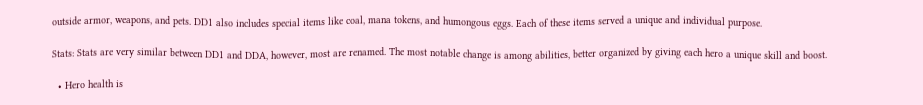outside armor, weapons, and pets. DD1 also includes special items like coal, mana tokens, and humongous eggs. Each of these items served a unique and individual purpose.

Stats: Stats are very similar between DD1 and DDA, however, most are renamed. The most notable change is among abilities, better organized by giving each hero a unique skill and boost.

  • Hero health is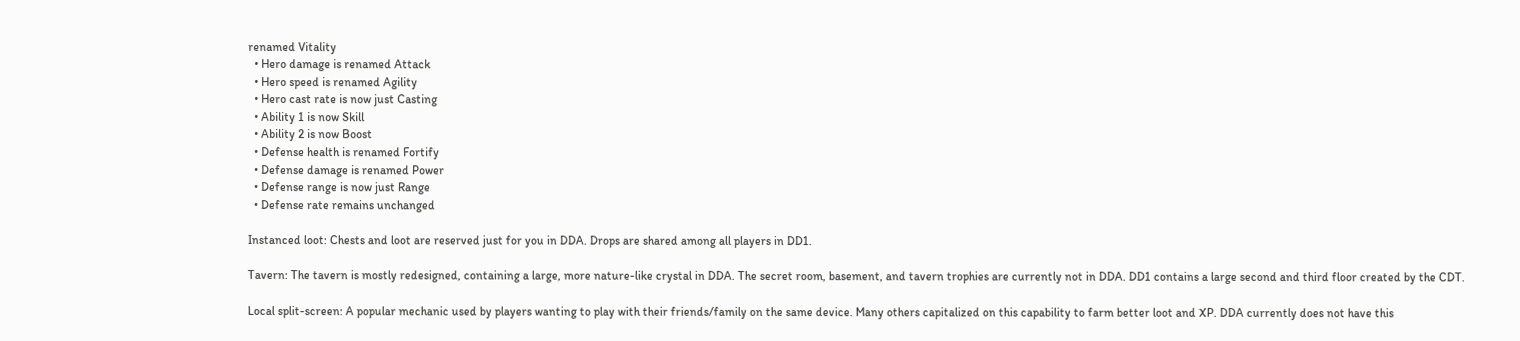renamed Vitality
  • Hero damage is renamed Attack
  • Hero speed is renamed Agility
  • Hero cast rate is now just Casting
  • Ability 1 is now Skill
  • Ability 2 is now Boost
  • Defense health is renamed Fortify
  • Defense damage is renamed Power
  • Defense range is now just Range
  • Defense rate remains unchanged

Instanced loot: Chests and loot are reserved just for you in DDA. Drops are shared among all players in DD1.

Tavern: The tavern is mostly redesigned, containing a large, more nature-like crystal in DDA. The secret room, basement, and tavern trophies are currently not in DDA. DD1 contains a large second and third floor created by the CDT.

Local split-screen: A popular mechanic used by players wanting to play with their friends/family on the same device. Many others capitalized on this capability to farm better loot and XP. DDA currently does not have this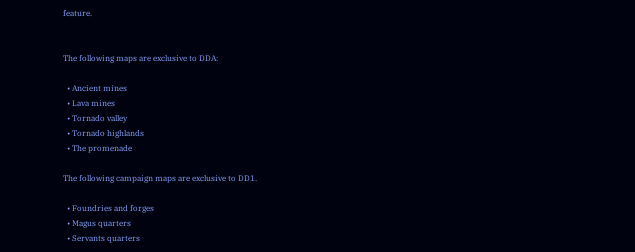feature.


The following maps are exclusive to DDA:

  • Ancient mines
  • Lava mines
  • Tornado valley
  • Tornado highlands
  • The promenade

The following campaign maps are exclusive to DD1.

  • Foundries and forges
  • Magus quarters
  • Servants quarters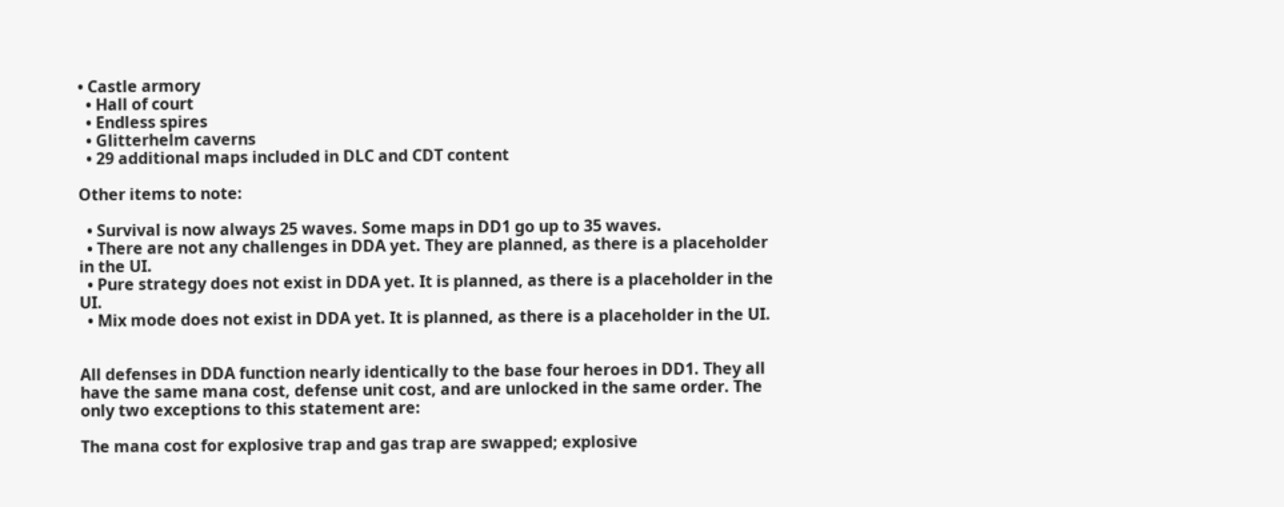• Castle armory
  • Hall of court
  • Endless spires
  • Glitterhelm caverns
  • 29 additional maps included in DLC and CDT content

Other items to note:

  • Survival is now always 25 waves. Some maps in DD1 go up to 35 waves.
  • There are not any challenges in DDA yet. They are planned, as there is a placeholder in the UI.
  • Pure strategy does not exist in DDA yet. It is planned, as there is a placeholder in the UI.
  • Mix mode does not exist in DDA yet. It is planned, as there is a placeholder in the UI.


All defenses in DDA function nearly identically to the base four heroes in DD1. They all have the same mana cost, defense unit cost, and are unlocked in the same order. The only two exceptions to this statement are:

The mana cost for explosive trap and gas trap are swapped; explosive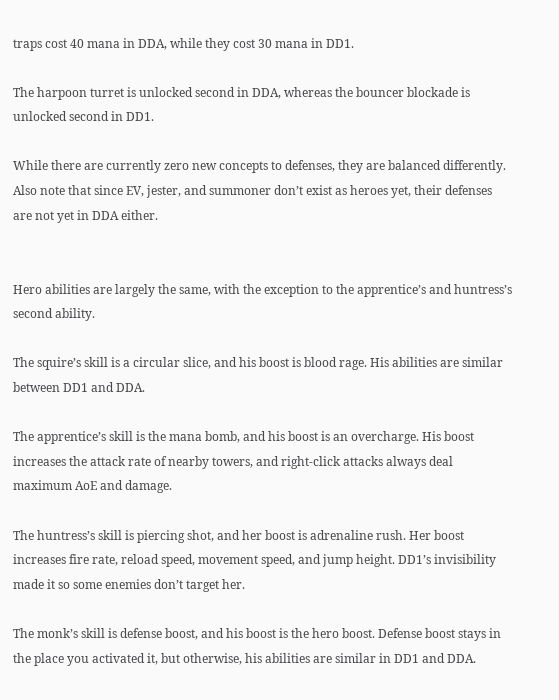traps cost 40 mana in DDA, while they cost 30 mana in DD1.

The harpoon turret is unlocked second in DDA, whereas the bouncer blockade is unlocked second in DD1.

While there are currently zero new concepts to defenses, they are balanced differently. Also note that since EV, jester, and summoner don’t exist as heroes yet, their defenses are not yet in DDA either.


Hero abilities are largely the same, with the exception to the apprentice’s and huntress’s second ability.

The squire’s skill is a circular slice, and his boost is blood rage. His abilities are similar between DD1 and DDA.

The apprentice’s skill is the mana bomb, and his boost is an overcharge. His boost increases the attack rate of nearby towers, and right-click attacks always deal maximum AoE and damage.

The huntress’s skill is piercing shot, and her boost is adrenaline rush. Her boost increases fire rate, reload speed, movement speed, and jump height. DD1’s invisibility made it so some enemies don’t target her.

The monk’s skill is defense boost, and his boost is the hero boost. Defense boost stays in the place you activated it, but otherwise, his abilities are similar in DD1 and DDA.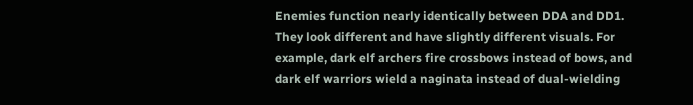Enemies function nearly identically between DDA and DD1. They look different and have slightly different visuals. For example, dark elf archers fire crossbows instead of bows, and dark elf warriors wield a naginata instead of dual-wielding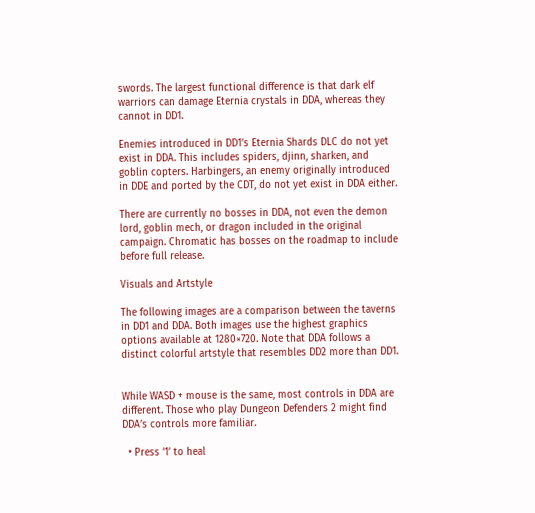swords. The largest functional difference is that dark elf warriors can damage Eternia crystals in DDA, whereas they cannot in DD1.

Enemies introduced in DD1’s Eternia Shards DLC do not yet exist in DDA. This includes spiders, djinn, sharken, and goblin copters. Harbingers, an enemy originally introduced in DDE and ported by the CDT, do not yet exist in DDA either.

There are currently no bosses in DDA, not even the demon lord, goblin mech, or dragon included in the original campaign. Chromatic has bosses on the roadmap to include before full release.

Visuals and Artstyle

The following images are a comparison between the taverns in DD1 and DDA. Both images use the highest graphics options available at 1280×720. Note that DDA follows a distinct colorful artstyle that resembles DD2 more than DD1.


While WASD + mouse is the same, most controls in DDA are different. Those who play Dungeon Defenders 2 might find DDA’s controls more familiar.

  • Press ‘1’ to heal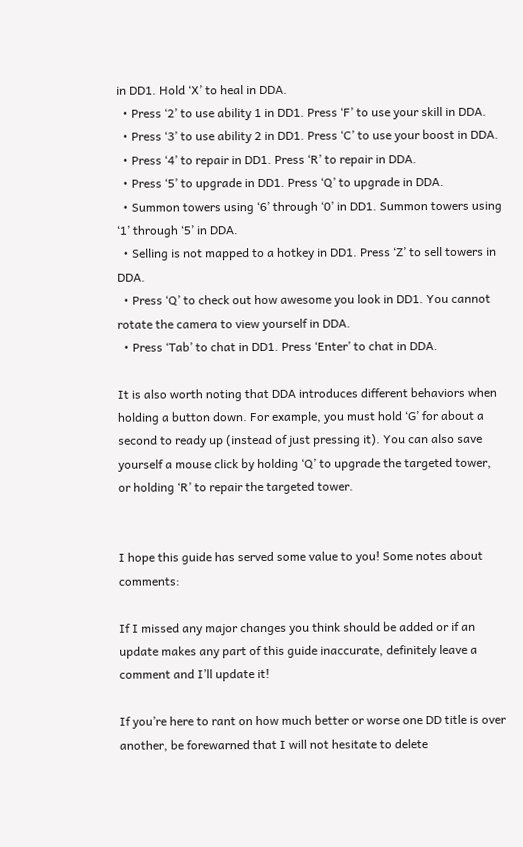in DD1. Hold ‘X’ to heal in DDA.
  • Press ‘2’ to use ability 1 in DD1. Press ‘F’ to use your skill in DDA.
  • Press ‘3’ to use ability 2 in DD1. Press ‘C’ to use your boost in DDA.
  • Press ‘4’ to repair in DD1. Press ‘R’ to repair in DDA.
  • Press ‘5’ to upgrade in DD1. Press ‘Q’ to upgrade in DDA.
  • Summon towers using ‘6’ through ‘0’ in DD1. Summon towers using ‘1’ through ‘5’ in DDA.
  • Selling is not mapped to a hotkey in DD1. Press ‘Z’ to sell towers in DDA.
  • Press ‘Q’ to check out how awesome you look in DD1. You cannot rotate the camera to view yourself in DDA.
  • Press ‘Tab’ to chat in DD1. Press ‘Enter’ to chat in DDA.

It is also worth noting that DDA introduces different behaviors when holding a button down. For example, you must hold ‘G’ for about a second to ready up (instead of just pressing it). You can also save yourself a mouse click by holding ‘Q’ to upgrade the targeted tower, or holding ‘R’ to repair the targeted tower.


I hope this guide has served some value to you! Some notes about comments:

If I missed any major changes you think should be added or if an update makes any part of this guide inaccurate, definitely leave a comment and I’ll update it!

If you’re here to rant on how much better or worse one DD title is over another, be forewarned that I will not hesitate to delete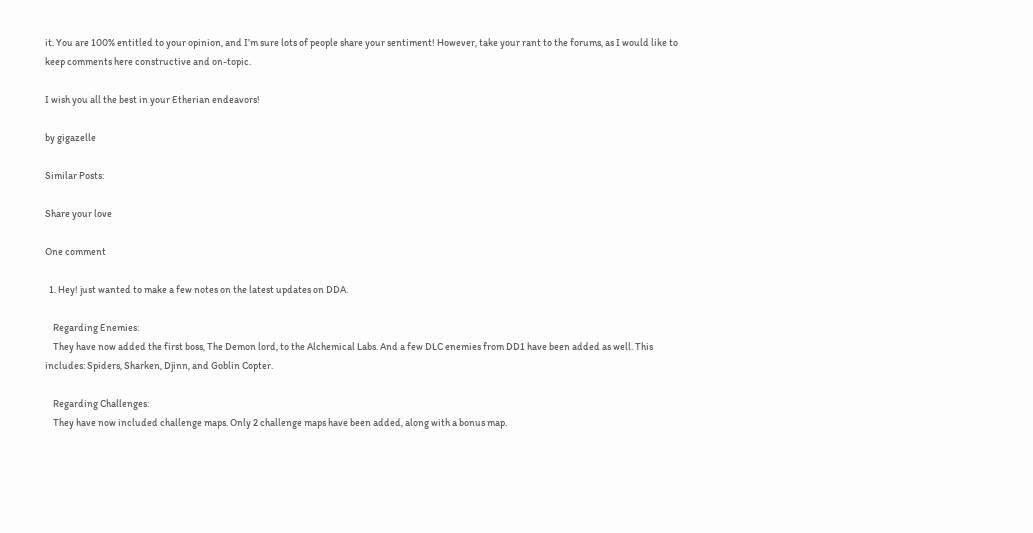it. You are 100% entitled to your opinion, and I’m sure lots of people share your sentiment! However, take your rant to the forums, as I would like to keep comments here constructive and on-topic.

I wish you all the best in your Etherian endeavors!

by gigazelle

Similar Posts:

Share your love

One comment

  1. Hey! just wanted to make a few notes on the latest updates on DDA.

    Regarding Enemies:
    They have now added the first boss, The Demon lord, to the Alchemical Labs. And a few DLC enemies from DD1 have been added as well. This includes: Spiders, Sharken, Djinn, and Goblin Copter.

    Regarding Challenges:
    They have now included challenge maps. Only 2 challenge maps have been added, along with a bonus map.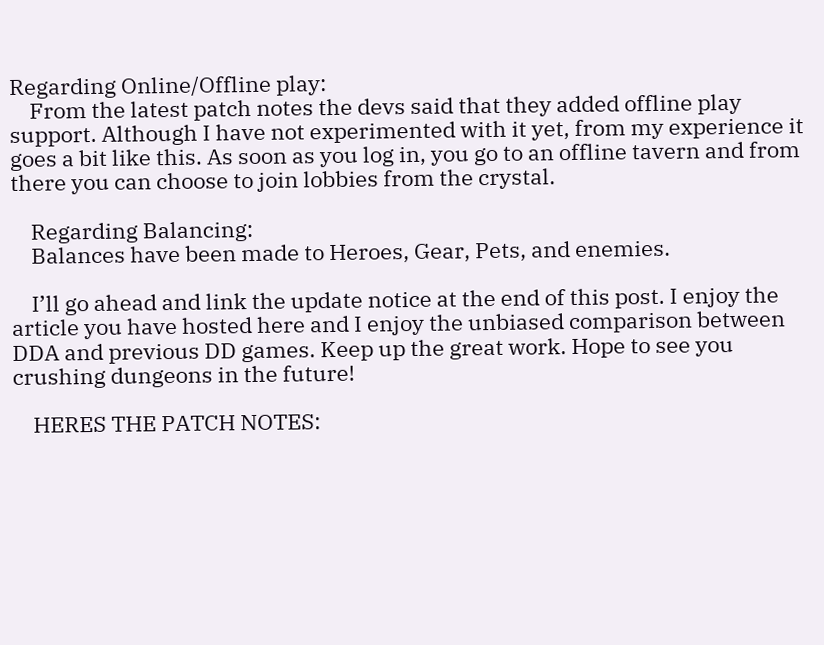Regarding Online/Offline play:
    From the latest patch notes the devs said that they added offline play support. Although I have not experimented with it yet, from my experience it goes a bit like this. As soon as you log in, you go to an offline tavern and from there you can choose to join lobbies from the crystal.

    Regarding Balancing:
    Balances have been made to Heroes, Gear, Pets, and enemies.

    I’ll go ahead and link the update notice at the end of this post. I enjoy the article you have hosted here and I enjoy the unbiased comparison between DDA and previous DD games. Keep up the great work. Hope to see you crushing dungeons in the future!

    HERES THE PATCH NOTES: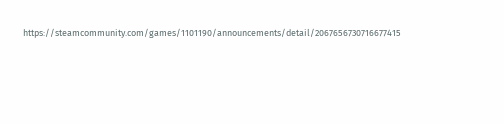https://steamcommunity.com/games/1101190/announcements/detail/2067656730716677415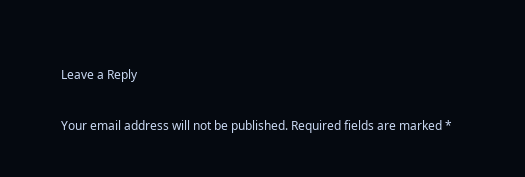Leave a Reply

Your email address will not be published. Required fields are marked *